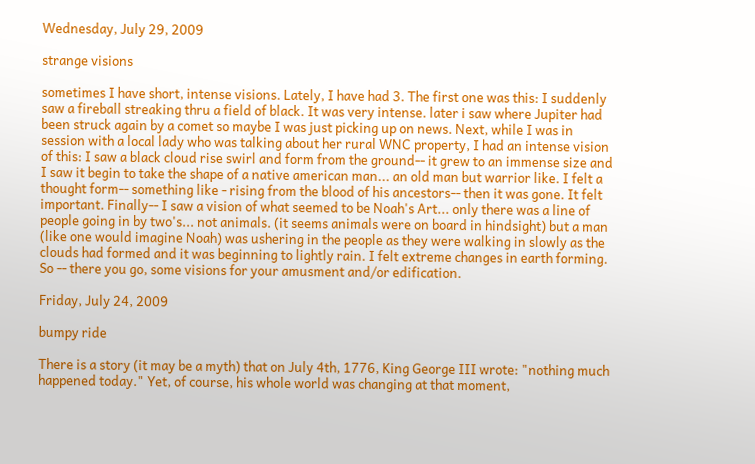Wednesday, July 29, 2009

strange visions

sometimes I have short, intense visions. Lately, I have had 3. The first one was this: I suddenly saw a fireball streaking thru a field of black. It was very intense. later i saw where Jupiter had been struck again by a comet so maybe I was just picking up on news. Next, while I was in session with a local lady who was talking about her rural WNC property, I had an intense vision of this: I saw a black cloud rise swirl and form from the ground-- it grew to an immense size and I saw it begin to take the shape of a native american man... an old man but warrior like. I felt a thought form-- something like - rising from the blood of his ancestors-- then it was gone. It felt important. Finally-- I saw a vision of what seemed to be Noah's Art... only there was a line of people going in by two's... not animals. (it seems animals were on board in hindsight) but a man (like one would imagine Noah) was ushering in the people as they were walking in slowly as the clouds had formed and it was beginning to lightly rain. I felt extreme changes in earth forming. So -- there you go, some visions for your amusment and/or edification.

Friday, July 24, 2009

bumpy ride

There is a story (it may be a myth) that on July 4th, 1776, King George III wrote: "nothing much happened today." Yet, of course, his whole world was changing at that moment,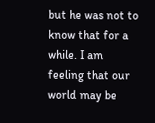but he was not to know that for a while. I am feeling that our world may be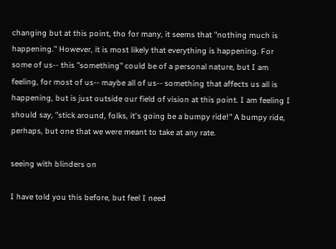changing but at this point, tho for many, it seems that "nothing much is happening." However, it is most likely that everything is happening. For some of us-- this "something" could be of a personal nature, but I am feeling, for most of us-- maybe all of us-- something that affects us all is happening, but is just outside our field of vision at this point. I am feeling I should say, "stick around, folks, it's going be a bumpy ride!" A bumpy ride, perhaps, but one that we were meant to take at any rate.

seeing with blinders on

I have told you this before, but feel I need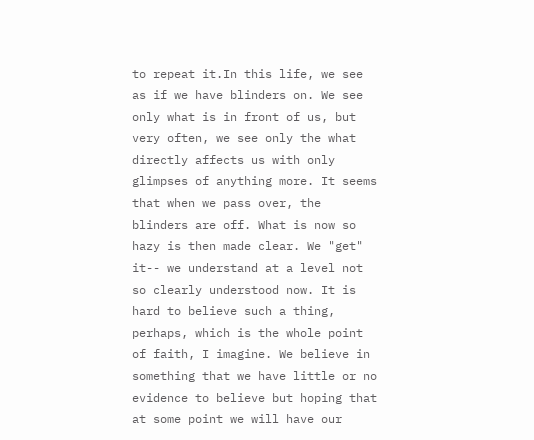to repeat it.In this life, we see as if we have blinders on. We see only what is in front of us, but very often, we see only the what directly affects us with only glimpses of anything more. It seems that when we pass over, the blinders are off. What is now so hazy is then made clear. We "get" it-- we understand at a level not so clearly understood now. It is hard to believe such a thing, perhaps, which is the whole point of faith, I imagine. We believe in something that we have little or no evidence to believe but hoping that at some point we will have our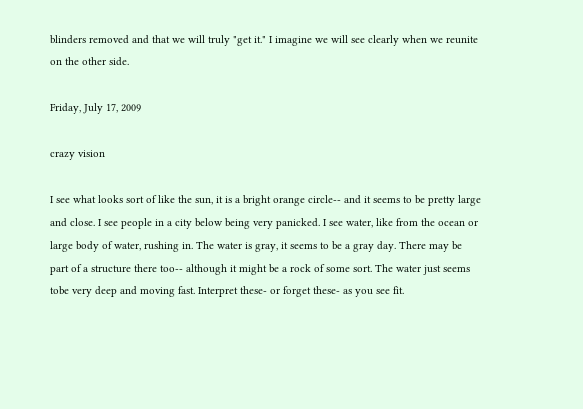blinders removed and that we will truly "get it." I imagine we will see clearly when we reunite on the other side.

Friday, July 17, 2009

crazy vision

I see what looks sort of like the sun, it is a bright orange circle-- and it seems to be pretty large and close. I see people in a city below being very panicked. I see water, like from the ocean or large body of water, rushing in. The water is gray, it seems to be a gray day. There may be part of a structure there too-- although it might be a rock of some sort. The water just seems tobe very deep and moving fast. Interpret these- or forget these- as you see fit.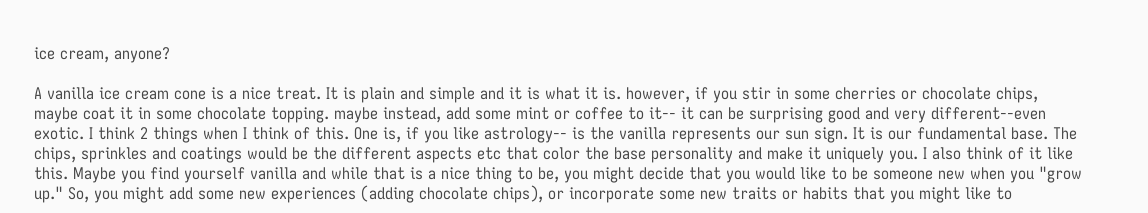ice cream, anyone?

A vanilla ice cream cone is a nice treat. It is plain and simple and it is what it is. however, if you stir in some cherries or chocolate chips, maybe coat it in some chocolate topping. maybe instead, add some mint or coffee to it-- it can be surprising good and very different--even exotic. I think 2 things when I think of this. One is, if you like astrology-- is the vanilla represents our sun sign. It is our fundamental base. The chips, sprinkles and coatings would be the different aspects etc that color the base personality and make it uniquely you. I also think of it like this. Maybe you find yourself vanilla and while that is a nice thing to be, you might decide that you would like to be someone new when you "grow up." So, you might add some new experiences (adding chocolate chips), or incorporate some new traits or habits that you might like to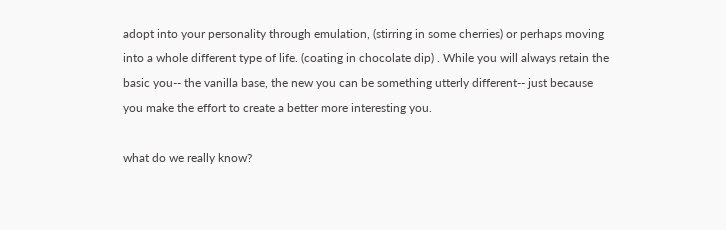adopt into your personality through emulation, (stirring in some cherries) or perhaps moving into a whole different type of life. (coating in chocolate dip) . While you will always retain the basic you-- the vanilla base, the new you can be something utterly different-- just because you make the effort to create a better more interesting you.

what do we really know?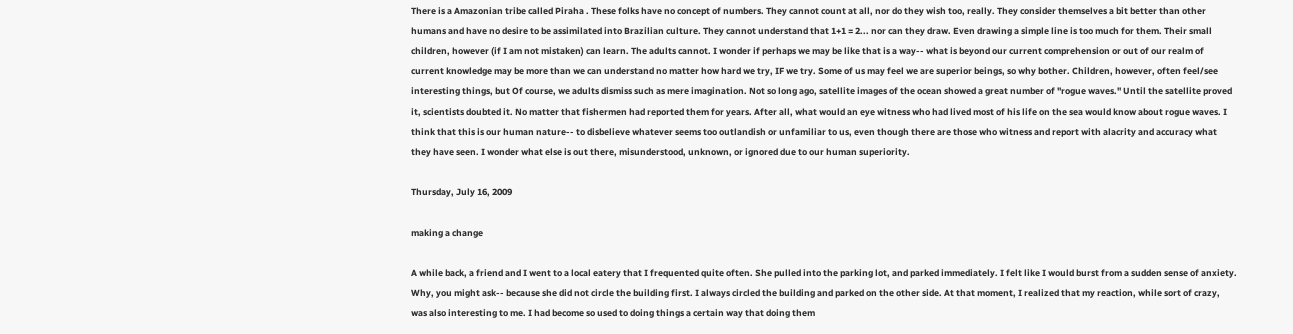There is a Amazonian tribe called Piraha . These folks have no concept of numbers. They cannot count at all, nor do they wish too, really. They consider themselves a bit better than other humans and have no desire to be assimilated into Brazilian culture. They cannot understand that 1+1 = 2... nor can they draw. Even drawing a simple line is too much for them. Their small children, however (if I am not mistaken) can learn. The adults cannot. I wonder if perhaps we may be like that is a way-- what is beyond our current comprehension or out of our realm of current knowledge may be more than we can understand no matter how hard we try, IF we try. Some of us may feel we are superior beings, so why bother. Children, however, often feel/see interesting things, but Of course, we adults dismiss such as mere imagination. Not so long ago, satellite images of the ocean showed a great number of "rogue waves." Until the satellite proved it, scientists doubted it. No matter that fishermen had reported them for years. After all, what would an eye witness who had lived most of his life on the sea would know about rogue waves. I think that this is our human nature-- to disbelieve whatever seems too outlandish or unfamiliar to us, even though there are those who witness and report with alacrity and accuracy what they have seen. I wonder what else is out there, misunderstood, unknown, or ignored due to our human superiority.

Thursday, July 16, 2009

making a change

A while back, a friend and I went to a local eatery that I frequented quite often. She pulled into the parking lot, and parked immediately. I felt like I would burst from a sudden sense of anxiety. Why, you might ask-- because she did not circle the building first. I always circled the building and parked on the other side. At that moment, I realized that my reaction, while sort of crazy, was also interesting to me. I had become so used to doing things a certain way that doing them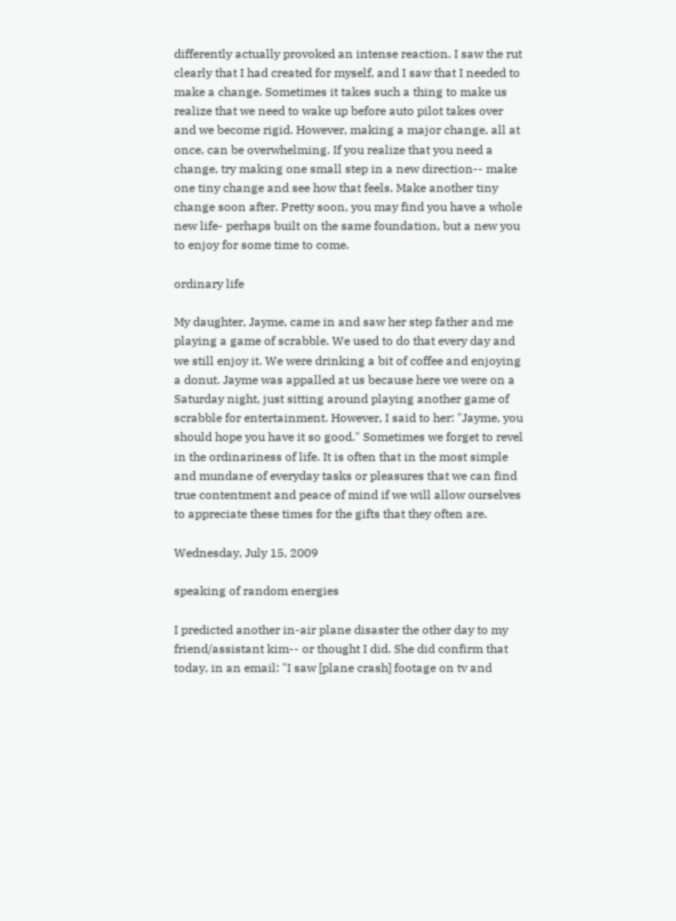differently actually provoked an intense reaction. I saw the rut clearly that I had created for myself, and I saw that I needed to make a change. Sometimes it takes such a thing to make us realize that we need to wake up before auto pilot takes over and we become rigid. However, making a major change, all at once, can be overwhelming. If you realize that you need a change, try making one small step in a new direction-- make one tiny change and see how that feels. Make another tiny change soon after. Pretty soon, you may find you have a whole new life- perhaps built on the same foundation, but a new you to enjoy for some time to come.

ordinary life

My daughter, Jayme, came in and saw her step father and me playing a game of scrabble. We used to do that every day and we still enjoy it. We were drinking a bit of coffee and enjoying a donut. Jayme was appalled at us because here we were on a Saturday night, just sitting around playing another game of scrabble for entertainment. However, I said to her: "Jayme, you should hope you have it so good." Sometimes we forget to revel in the ordinariness of life. It is often that in the most simple and mundane of everyday tasks or pleasures that we can find true contentment and peace of mind if we will allow ourselves to appreciate these times for the gifts that they often are.

Wednesday, July 15, 2009

speaking of random energies

I predicted another in-air plane disaster the other day to my friend/assistant kim-- or thought I did. She did confirm that today, in an email: "I saw [plane crash] footage on tv and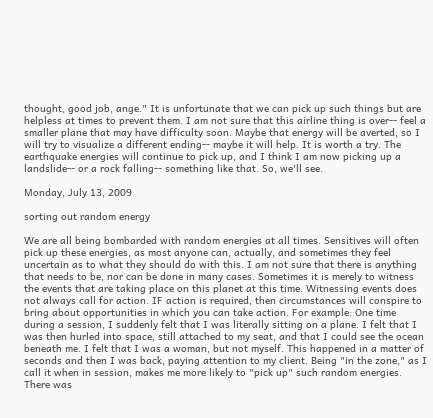thought, good job, ange." It is unfortunate that we can pick up such things but are helpless at times to prevent them. I am not sure that this airline thing is over-- feel a smaller plane that may have difficulty soon. Maybe that energy will be averted, so I will try to visualize a different ending-- maybe it will help. It is worth a try. The earthquake energies will continue to pick up, and I think I am now picking up a landslide-- or a rock falling-- something like that. So, we'll see.

Monday, July 13, 2009

sorting out random energy

We are all being bombarded with random energies at all times. Sensitives will often pick up these energies, as most anyone can, actually, and sometimes they feel uncertain as to what they should do with this. I am not sure that there is anything that needs to be, nor can be done in many cases. Sometimes it is merely to witness the events that are taking place on this planet at this time. Witnessing events does not always call for action. IF action is required, then circumstances will conspire to bring about opportunities in which you can take action. For example: One time during a session, I suddenly felt that I was literally sitting on a plane. I felt that I was then hurled into space, still attached to my seat, and that I could see the ocean beneath me. I felt that I was a woman, but not myself. This happened in a matter of seconds and then I was back, paying attention to my client. Being "in the zone," as I call it when in session, makes me more likely to "pick up" such random energies. There was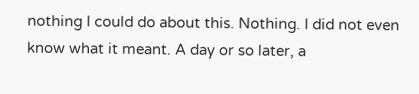nothing I could do about this. Nothing. I did not even know what it meant. A day or so later, a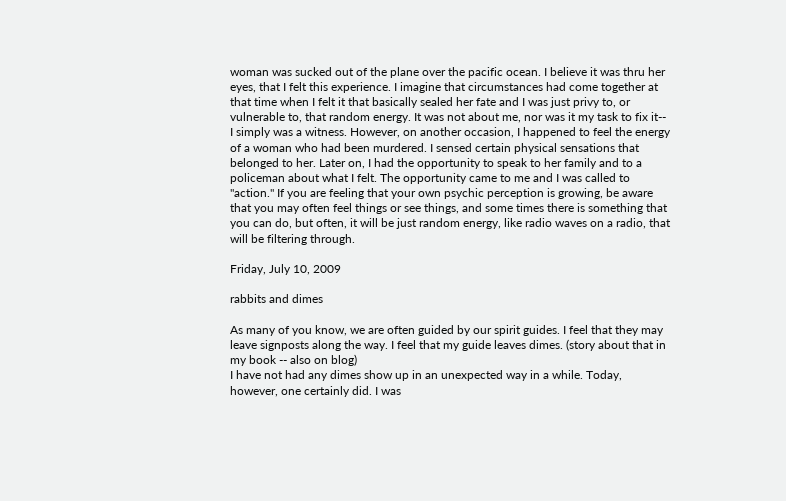woman was sucked out of the plane over the pacific ocean. I believe it was thru her eyes, that I felt this experience. I imagine that circumstances had come together at that time when I felt it that basically sealed her fate and I was just privy to, or vulnerable to, that random energy. It was not about me, nor was it my task to fix it-- I simply was a witness. However, on another occasion, I happened to feel the energy of a woman who had been murdered. I sensed certain physical sensations that belonged to her. Later on, I had the opportunity to speak to her family and to a policeman about what I felt. The opportunity came to me and I was called to "action." If you are feeling that your own psychic perception is growing, be aware that you may often feel things or see things, and some times there is something that you can do, but often, it will be just random energy, like radio waves on a radio, that will be filtering through.

Friday, July 10, 2009

rabbits and dimes

As many of you know, we are often guided by our spirit guides. I feel that they may leave signposts along the way. I feel that my guide leaves dimes. (story about that in my book -- also on blog)
I have not had any dimes show up in an unexpected way in a while. Today, however, one certainly did. I was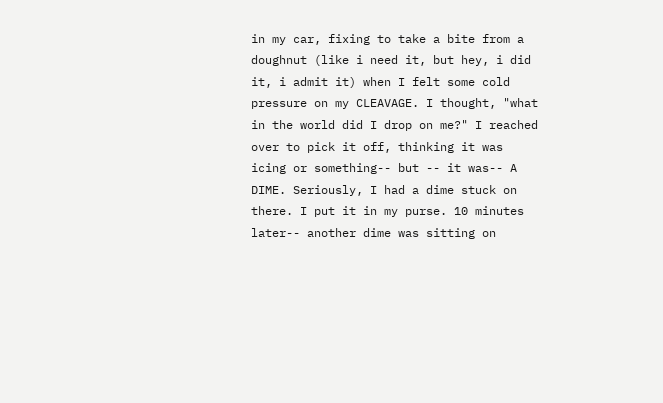in my car, fixing to take a bite from a doughnut (like i need it, but hey, i did it, i admit it) when I felt some cold pressure on my CLEAVAGE. I thought, "what in the world did I drop on me?" I reached over to pick it off, thinking it was icing or something-- but -- it was-- A DIME. Seriously, I had a dime stuck on there. I put it in my purse. 10 minutes later-- another dime was sitting on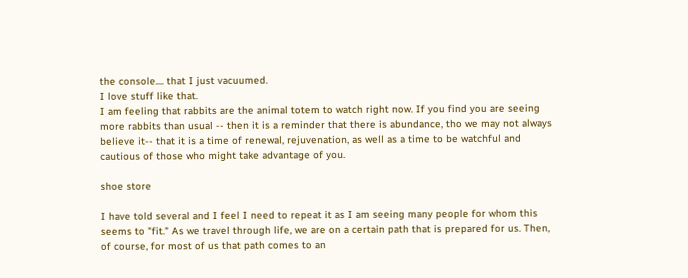the console.... that I just vacuumed.
I love stuff like that.
I am feeling that rabbits are the animal totem to watch right now. If you find you are seeing more rabbits than usual -- then it is a reminder that there is abundance, tho we may not always believe it-- that it is a time of renewal, rejuvenation, as well as a time to be watchful and cautious of those who might take advantage of you.

shoe store

I have told several and I feel I need to repeat it as I am seeing many people for whom this seems to "fit." As we travel through life, we are on a certain path that is prepared for us. Then, of course, for most of us that path comes to an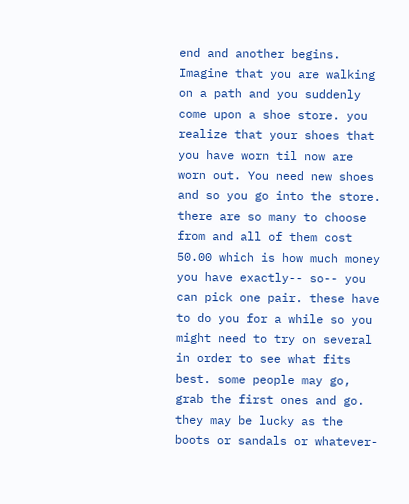end and another begins. Imagine that you are walking on a path and you suddenly come upon a shoe store. you realize that your shoes that you have worn til now are worn out. You need new shoes and so you go into the store. there are so many to choose from and all of them cost 50.00 which is how much money you have exactly-- so-- you can pick one pair. these have to do you for a while so you might need to try on several in order to see what fits best. some people may go, grab the first ones and go. they may be lucky as the boots or sandals or whatever-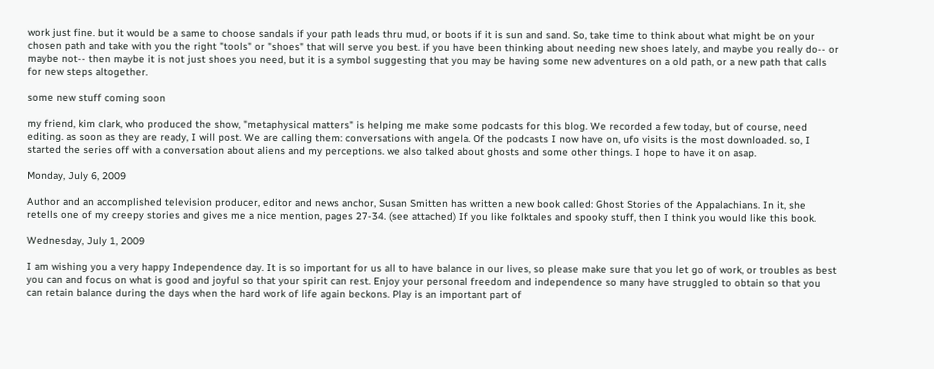work just fine. but it would be a same to choose sandals if your path leads thru mud, or boots if it is sun and sand. So, take time to think about what might be on your chosen path and take with you the right "tools" or "shoes" that will serve you best. if you have been thinking about needing new shoes lately, and maybe you really do-- or maybe not-- then maybe it is not just shoes you need, but it is a symbol suggesting that you may be having some new adventures on a old path, or a new path that calls for new steps altogether.

some new stuff coming soon

my friend, kim clark, who produced the show, "metaphysical matters" is helping me make some podcasts for this blog. We recorded a few today, but of course, need editing. as soon as they are ready, I will post. We are calling them: conversations with angela. Of the podcasts I now have on, ufo visits is the most downloaded. so, I started the series off with a conversation about aliens and my perceptions. we also talked about ghosts and some other things. I hope to have it on asap.

Monday, July 6, 2009

Author and an accomplished television producer, editor and news anchor, Susan Smitten has written a new book called: Ghost Stories of the Appalachians. In it, she retells one of my creepy stories and gives me a nice mention, pages 27-34. (see attached) If you like folktales and spooky stuff, then I think you would like this book.

Wednesday, July 1, 2009

I am wishing you a very happy Independence day. It is so important for us all to have balance in our lives, so please make sure that you let go of work, or troubles as best you can and focus on what is good and joyful so that your spirit can rest. Enjoy your personal freedom and independence so many have struggled to obtain so that you can retain balance during the days when the hard work of life again beckons. Play is an important part of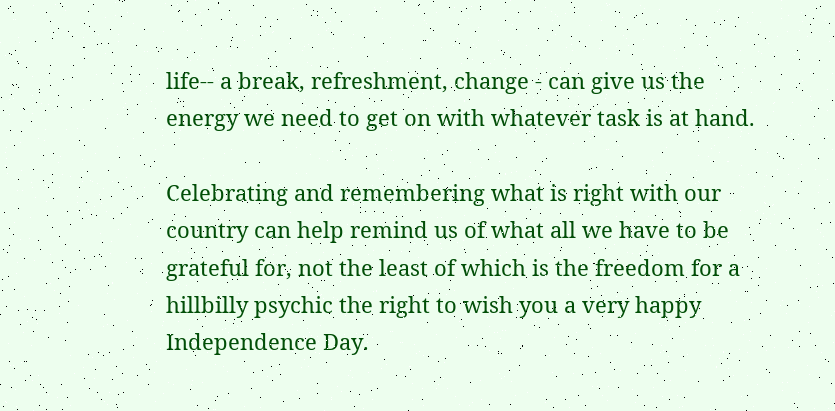life-- a break, refreshment, change - can give us the energy we need to get on with whatever task is at hand.

Celebrating and remembering what is right with our country can help remind us of what all we have to be grateful for, not the least of which is the freedom for a hillbilly psychic the right to wish you a very happy Independence Day.